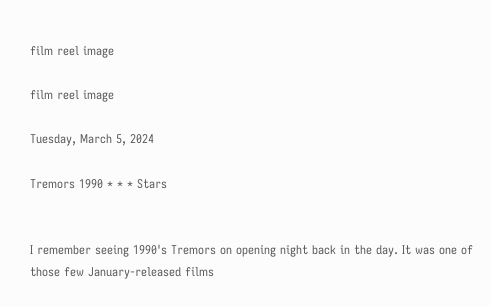film reel image

film reel image

Tuesday, March 5, 2024

Tremors 1990 * * * Stars


I remember seeing 1990's Tremors on opening night back in the day. It was one of those few January-released films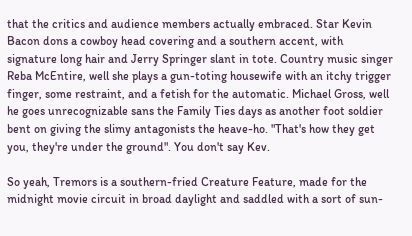that the critics and audience members actually embraced. Star Kevin Bacon dons a cowboy head covering and a southern accent, with signature long hair and Jerry Springer slant in tote. Country music singer Reba McEntire, well she plays a gun-toting housewife with an itchy trigger finger, some restraint, and a fetish for the automatic. Michael Gross, well he goes unrecognizable sans the Family Ties days as another foot soldier bent on giving the slimy antagonists the heave-ho. "That's how they get you, they're under the ground". You don't say Kev.

So yeah, Tremors is a southern-fried Creature Feature, made for the midnight movie circuit in broad daylight and saddled with a sort of sun-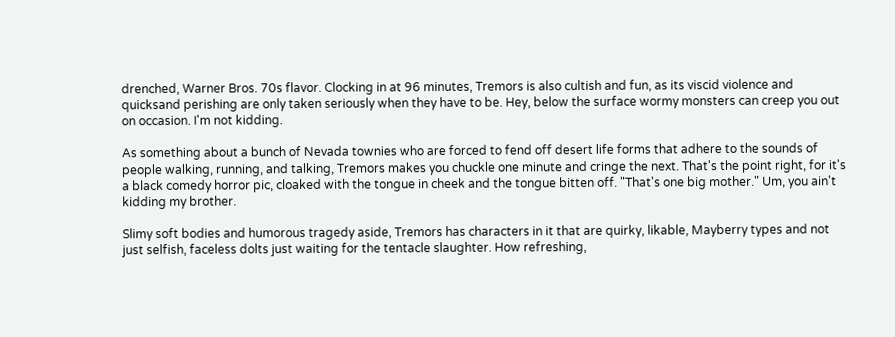drenched, Warner Bros. 70s flavor. Clocking in at 96 minutes, Tremors is also cultish and fun, as its viscid violence and quicksand perishing are only taken seriously when they have to be. Hey, below the surface wormy monsters can creep you out on occasion. I'm not kidding.

As something about a bunch of Nevada townies who are forced to fend off desert life forms that adhere to the sounds of people walking, running, and talking, Tremors makes you chuckle one minute and cringe the next. That's the point right, for it's a black comedy horror pic, cloaked with the tongue in cheek and the tongue bitten off. "That's one big mother." Um, you ain't kidding my brother.

Slimy soft bodies and humorous tragedy aside, Tremors has characters in it that are quirky, likable, Mayberry types and not just selfish, faceless dolts just waiting for the tentacle slaughter. How refreshing,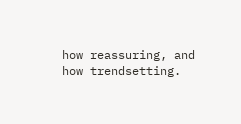how reassuring, and how trendsetting.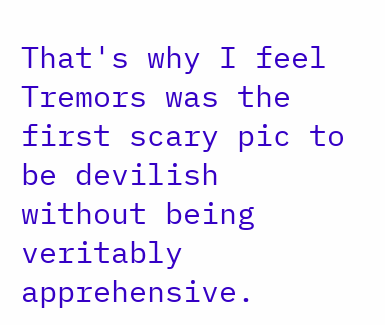That's why I feel Tremors was the first scary pic to be devilish without being veritably apprehensive.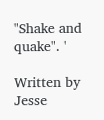"Shake and quake". '

Written by Jesse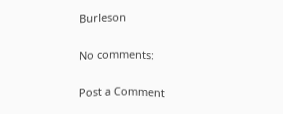Burleson

No comments:

Post a Comment